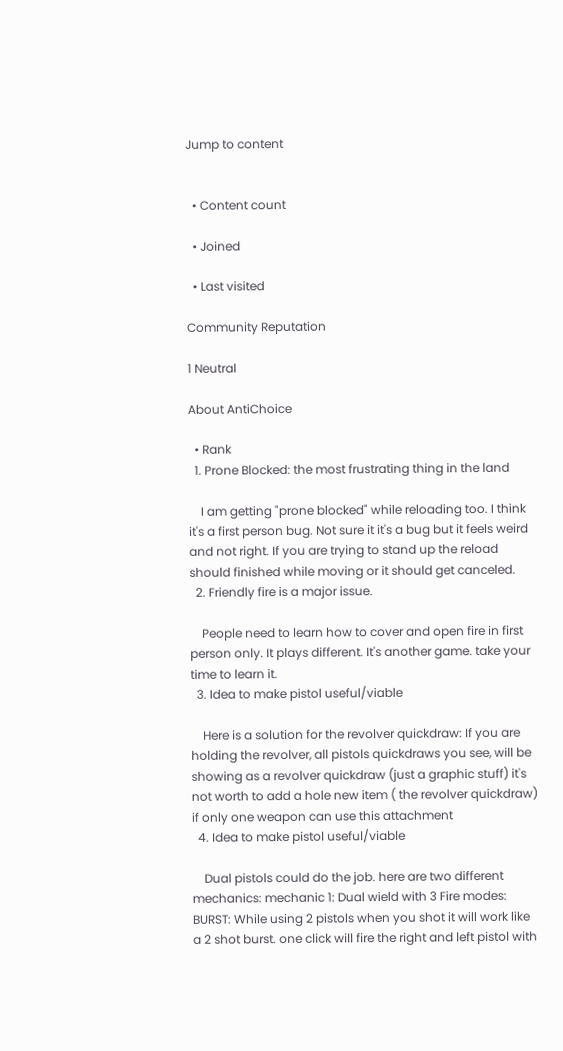Jump to content


  • Content count

  • Joined

  • Last visited

Community Reputation

1 Neutral

About AntiChoice

  • Rank
  1. Prone Blocked: the most frustrating thing in the land

    I am getting "prone blocked" while reloading too. I think it's a first person bug. Not sure it it's a bug but it feels weird and not right. If you are trying to stand up the reload should finished while moving or it should get canceled.
  2. Friendly fire is a major issue.

    People need to learn how to cover and open fire in first person only. It plays different. It's another game. take your time to learn it.
  3. Idea to make pistol useful/viable

    Here is a solution for the revolver quickdraw: If you are holding the revolver, all pistols quickdraws you see, will be showing as a revolver quickdraw (just a graphic stuff) it's not worth to add a hole new item ( the revolver quickdraw) if only one weapon can use this attachment
  4. Idea to make pistol useful/viable

    Dual pistols could do the job. here are two different mechanics: mechanic 1: Dual wield with 3 Fire modes: BURST: While using 2 pistols when you shot it will work like a 2 shot burst. one click will fire the right and left pistol with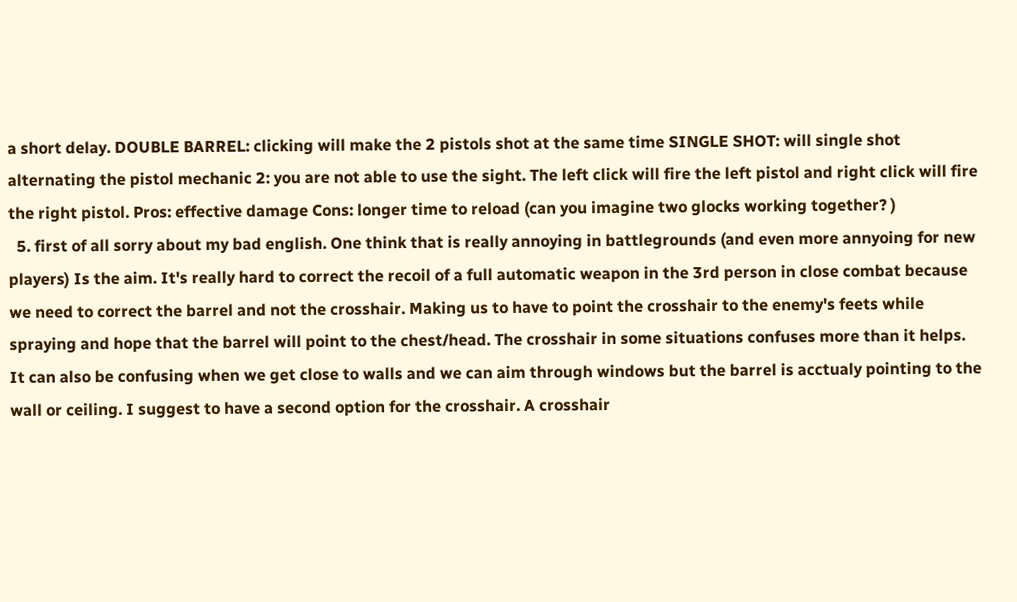a short delay. DOUBLE BARREL: clicking will make the 2 pistols shot at the same time SINGLE SHOT: will single shot alternating the pistol mechanic 2: you are not able to use the sight. The left click will fire the left pistol and right click will fire the right pistol. Pros: effective damage Cons: longer time to reload (can you imagine two glocks working together? )
  5. first of all sorry about my bad english. One think that is really annoying in battlegrounds (and even more annyoing for new players) Is the aim. It's really hard to correct the recoil of a full automatic weapon in the 3rd person in close combat because we need to correct the barrel and not the crosshair. Making us to have to point the crosshair to the enemy's feets while spraying and hope that the barrel will point to the chest/head. The crosshair in some situations confuses more than it helps. It can also be confusing when we get close to walls and we can aim through windows but the barrel is acctualy pointing to the wall or ceiling. I suggest to have a second option for the crosshair. A crosshair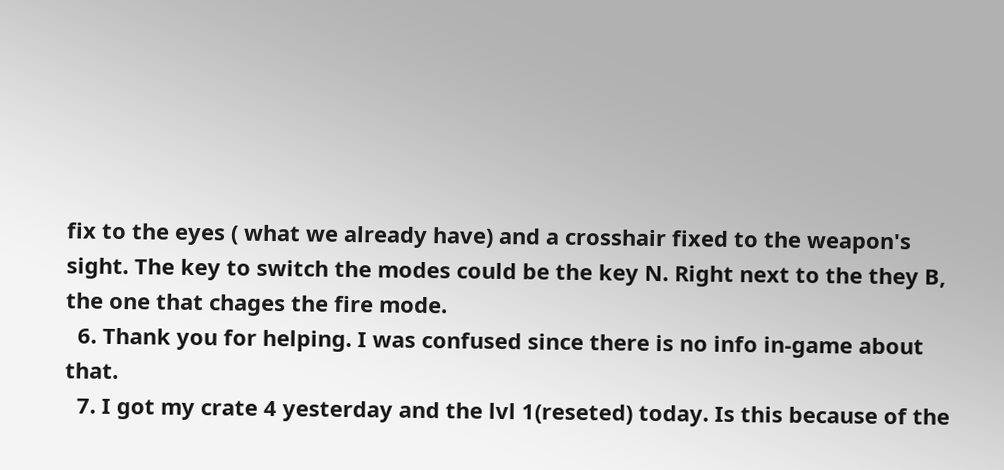fix to the eyes ( what we already have) and a crosshair fixed to the weapon's sight. The key to switch the modes could be the key N. Right next to the they B, the one that chages the fire mode.
  6. Thank you for helping. I was confused since there is no info in-game about that.
  7. I got my crate 4 yesterday and the lvl 1(reseted) today. Is this because of the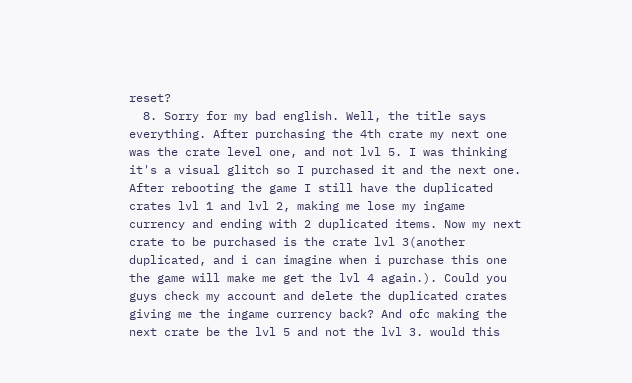reset?
  8. Sorry for my bad english. Well, the title says everything. After purchasing the 4th crate my next one was the crate level one, and not lvl 5. I was thinking it's a visual glitch so I purchased it and the next one. After rebooting the game I still have the duplicated crates lvl 1 and lvl 2, making me lose my ingame currency and ending with 2 duplicated items. Now my next crate to be purchased is the crate lvl 3(another duplicated, and i can imagine when i purchase this one the game will make me get the lvl 4 again.). Could you guys check my account and delete the duplicated crates giving me the ingame currency back? And ofc making the next crate be the lvl 5 and not the lvl 3. would this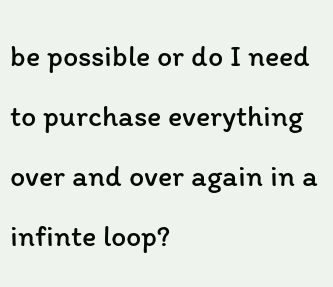be possible or do I need to purchase everything over and over again in a infinte loop?